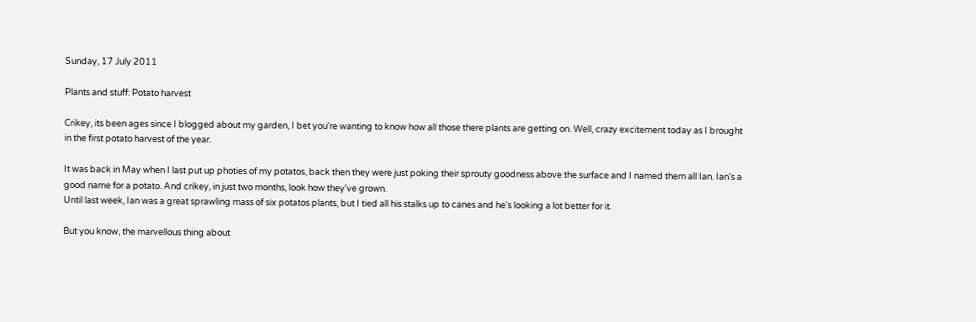Sunday, 17 July 2011

Plants and stuff: Potato harvest

Crikey, its been ages since I blogged about my garden, I bet you're wanting to know how all those there plants are getting on. Well, crazy excitement today as I brought in the first potato harvest of the year.

It was back in May when I last put up photies of my potatos, back then they were just poking their sprouty goodness above the surface and I named them all Ian. Ian's a good name for a potato. And crikey, in just two months, look how they've grown.
Until last week, Ian was a great sprawling mass of six potatos plants, but I tied all his stalks up to canes and he's looking a lot better for it.

But you know, the marvellous thing about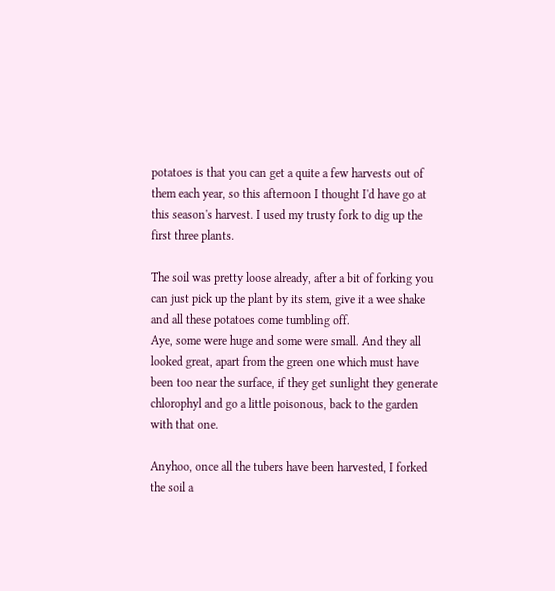potatoes is that you can get a quite a few harvests out of them each year, so this afternoon I thought I'd have go at this season's harvest. I used my trusty fork to dig up the first three plants.

The soil was pretty loose already, after a bit of forking you can just pick up the plant by its stem, give it a wee shake and all these potatoes come tumbling off.
Aye, some were huge and some were small. And they all looked great, apart from the green one which must have been too near the surface, if they get sunlight they generate chlorophyl and go a little poisonous, back to the garden with that one.

Anyhoo, once all the tubers have been harvested, I forked the soil a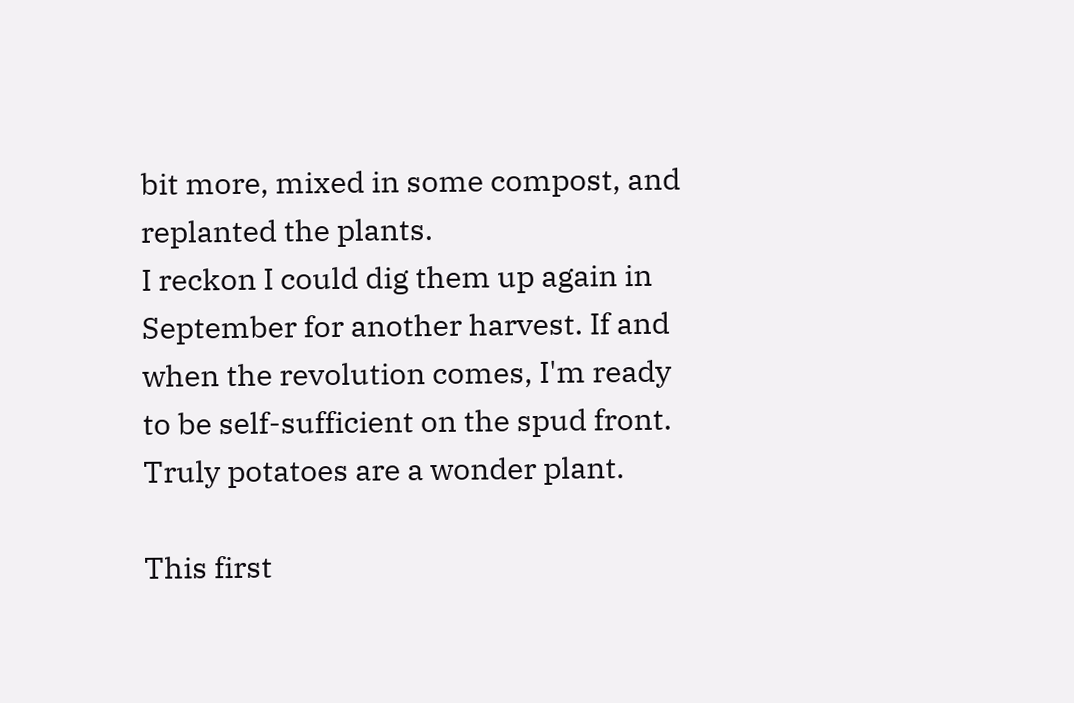bit more, mixed in some compost, and replanted the plants.
I reckon I could dig them up again in September for another harvest. If and when the revolution comes, I'm ready to be self-sufficient on the spud front. Truly potatoes are a wonder plant.

This first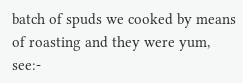batch of spuds we cooked by means of roasting and they were yum, see:-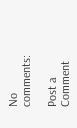No comments:

Post a Comment